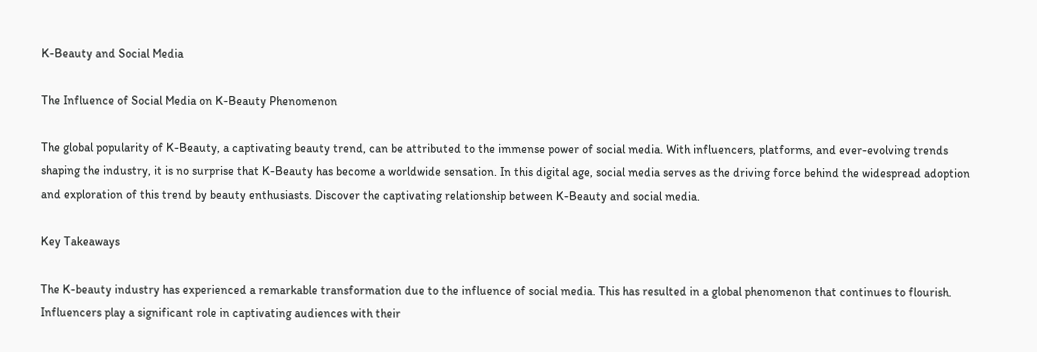K-Beauty and Social Media

The Influence of Social Media on K-Beauty Phenomenon

The global popularity of K-Beauty, a captivating beauty trend, can be attributed to the immense power of social media. With influencers, platforms, and ever-evolving trends shaping the industry, it is no surprise that K-Beauty has become a worldwide sensation. In this digital age, social media serves as the driving force behind the widespread adoption and exploration of this trend by beauty enthusiasts. Discover the captivating relationship between K-Beauty and social media.

Key Takeaways

The K-beauty industry has experienced a remarkable transformation due to the influence of social media. This has resulted in a global phenomenon that continues to flourish. Influencers play a significant role in captivating audiences with their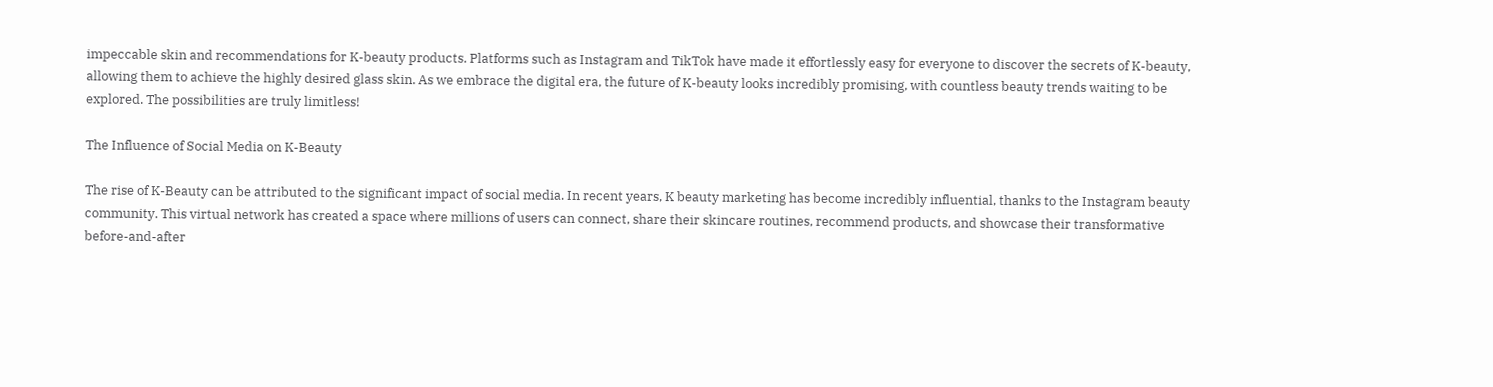impeccable skin and recommendations for K-beauty products. Platforms such as Instagram and TikTok have made it effortlessly easy for everyone to discover the secrets of K-beauty, allowing them to achieve the highly desired glass skin. As we embrace the digital era, the future of K-beauty looks incredibly promising, with countless beauty trends waiting to be explored. The possibilities are truly limitless!

The Influence of Social Media on K-Beauty

The rise of K-Beauty can be attributed to the significant impact of social media. In recent years, K beauty marketing has become incredibly influential, thanks to the Instagram beauty community. This virtual network has created a space where millions of users can connect, share their skincare routines, recommend products, and showcase their transformative before-and-after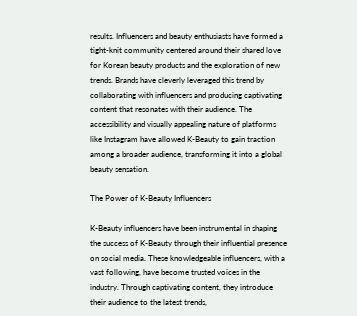results. Influencers and beauty enthusiasts have formed a tight-knit community centered around their shared love for Korean beauty products and the exploration of new trends. Brands have cleverly leveraged this trend by collaborating with influencers and producing captivating content that resonates with their audience. The accessibility and visually appealing nature of platforms like Instagram have allowed K-Beauty to gain traction among a broader audience, transforming it into a global beauty sensation.

The Power of K-Beauty Influencers

K-Beauty influencers have been instrumental in shaping the success of K-Beauty through their influential presence on social media. These knowledgeable influencers, with a vast following, have become trusted voices in the industry. Through captivating content, they introduce their audience to the latest trends,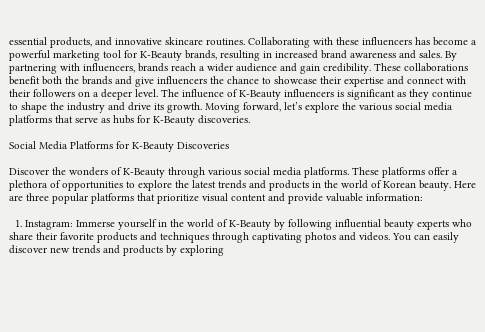essential products, and innovative skincare routines. Collaborating with these influencers has become a powerful marketing tool for K-Beauty brands, resulting in increased brand awareness and sales. By partnering with influencers, brands reach a wider audience and gain credibility. These collaborations benefit both the brands and give influencers the chance to showcase their expertise and connect with their followers on a deeper level. The influence of K-Beauty influencers is significant as they continue to shape the industry and drive its growth. Moving forward, let’s explore the various social media platforms that serve as hubs for K-Beauty discoveries.

Social Media Platforms for K-Beauty Discoveries

Discover the wonders of K-Beauty through various social media platforms. These platforms offer a plethora of opportunities to explore the latest trends and products in the world of Korean beauty. Here are three popular platforms that prioritize visual content and provide valuable information:

  1. Instagram: Immerse yourself in the world of K-Beauty by following influential beauty experts who share their favorite products and techniques through captivating photos and videos. You can easily discover new trends and products by exploring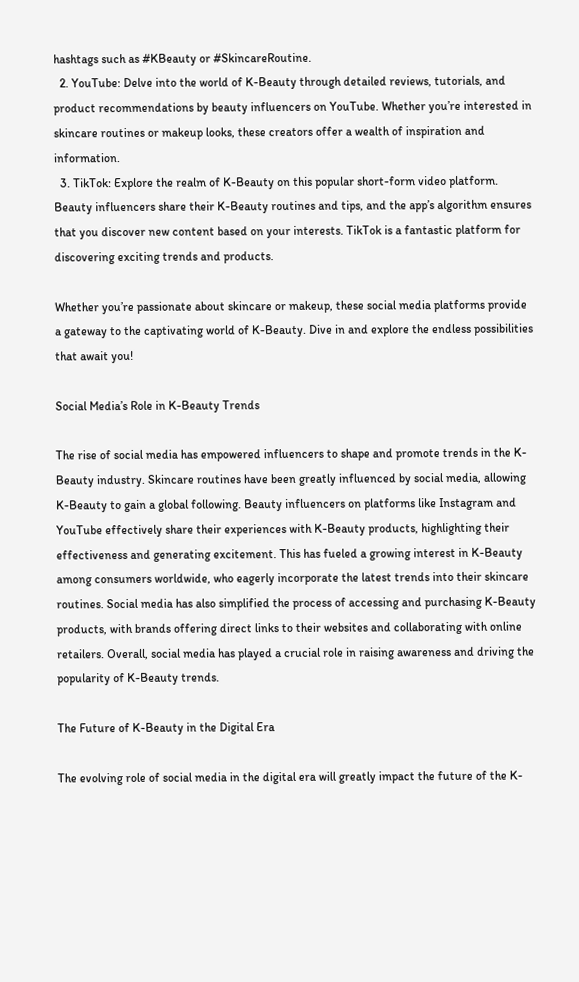hashtags such as #KBeauty or #SkincareRoutine.
  2. YouTube: Delve into the world of K-Beauty through detailed reviews, tutorials, and product recommendations by beauty influencers on YouTube. Whether you’re interested in skincare routines or makeup looks, these creators offer a wealth of inspiration and information.
  3. TikTok: Explore the realm of K-Beauty on this popular short-form video platform. Beauty influencers share their K-Beauty routines and tips, and the app’s algorithm ensures that you discover new content based on your interests. TikTok is a fantastic platform for discovering exciting trends and products.

Whether you’re passionate about skincare or makeup, these social media platforms provide a gateway to the captivating world of K-Beauty. Dive in and explore the endless possibilities that await you!

Social Media’s Role in K-Beauty Trends

The rise of social media has empowered influencers to shape and promote trends in the K-Beauty industry. Skincare routines have been greatly influenced by social media, allowing K-Beauty to gain a global following. Beauty influencers on platforms like Instagram and YouTube effectively share their experiences with K-Beauty products, highlighting their effectiveness and generating excitement. This has fueled a growing interest in K-Beauty among consumers worldwide, who eagerly incorporate the latest trends into their skincare routines. Social media has also simplified the process of accessing and purchasing K-Beauty products, with brands offering direct links to their websites and collaborating with online retailers. Overall, social media has played a crucial role in raising awareness and driving the popularity of K-Beauty trends.

The Future of K-Beauty in the Digital Era

The evolving role of social media in the digital era will greatly impact the future of the K-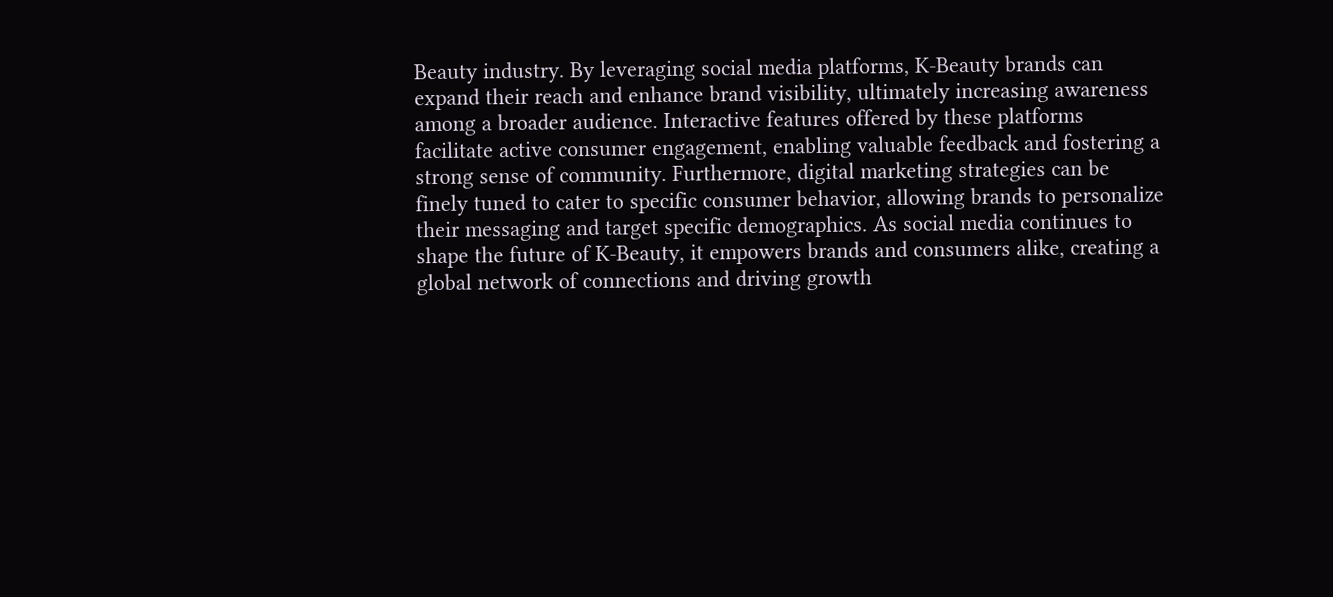Beauty industry. By leveraging social media platforms, K-Beauty brands can expand their reach and enhance brand visibility, ultimately increasing awareness among a broader audience. Interactive features offered by these platforms facilitate active consumer engagement, enabling valuable feedback and fostering a strong sense of community. Furthermore, digital marketing strategies can be finely tuned to cater to specific consumer behavior, allowing brands to personalize their messaging and target specific demographics. As social media continues to shape the future of K-Beauty, it empowers brands and consumers alike, creating a global network of connections and driving growth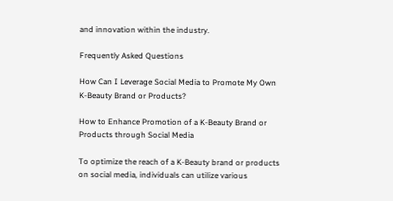and innovation within the industry.

Frequently Asked Questions

How Can I Leverage Social Media to Promote My Own K-Beauty Brand or Products?

How to Enhance Promotion of a K-Beauty Brand or Products through Social Media

To optimize the reach of a K-Beauty brand or products on social media, individuals can utilize various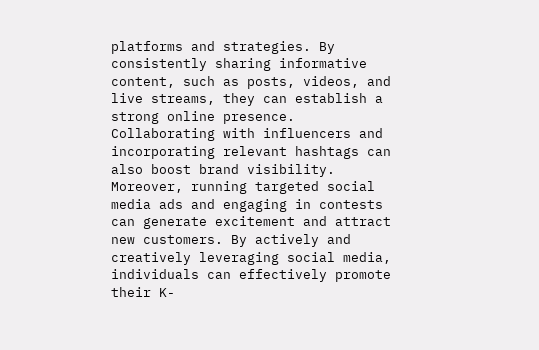platforms and strategies. By consistently sharing informative content, such as posts, videos, and live streams, they can establish a strong online presence. Collaborating with influencers and incorporating relevant hashtags can also boost brand visibility. Moreover, running targeted social media ads and engaging in contests can generate excitement and attract new customers. By actively and creatively leveraging social media, individuals can effectively promote their K-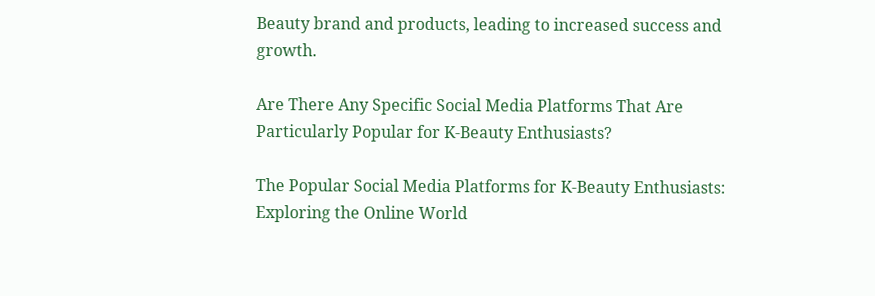Beauty brand and products, leading to increased success and growth.

Are There Any Specific Social Media Platforms That Are Particularly Popular for K-Beauty Enthusiasts?

The Popular Social Media Platforms for K-Beauty Enthusiasts: Exploring the Online World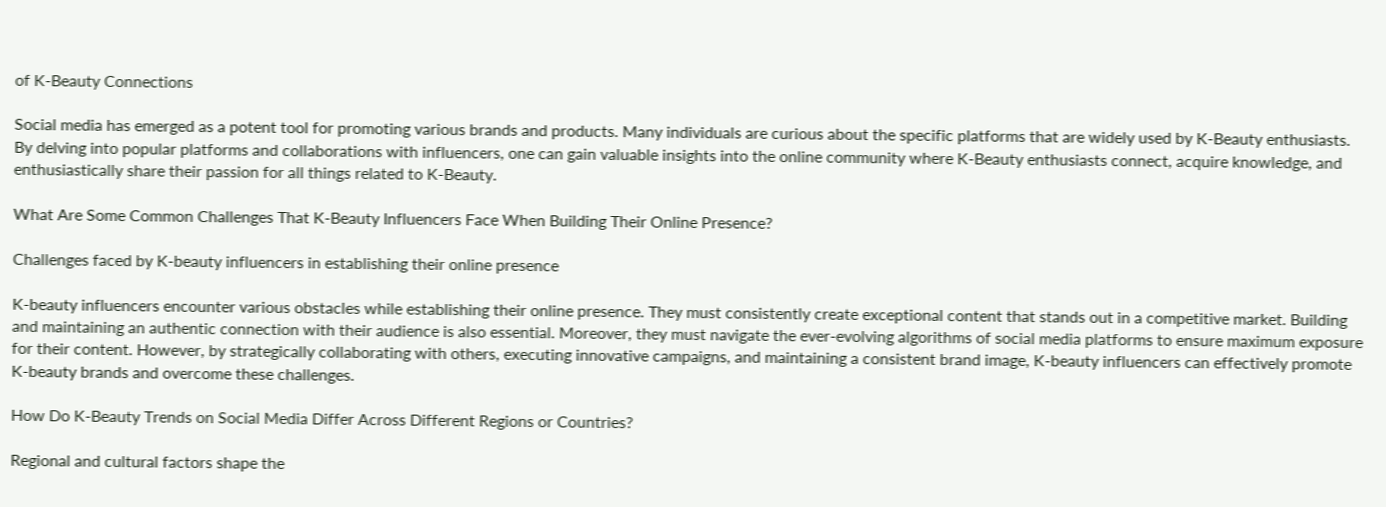of K-Beauty Connections

Social media has emerged as a potent tool for promoting various brands and products. Many individuals are curious about the specific platforms that are widely used by K-Beauty enthusiasts. By delving into popular platforms and collaborations with influencers, one can gain valuable insights into the online community where K-Beauty enthusiasts connect, acquire knowledge, and enthusiastically share their passion for all things related to K-Beauty.

What Are Some Common Challenges That K-Beauty Influencers Face When Building Their Online Presence?

Challenges faced by K-beauty influencers in establishing their online presence

K-beauty influencers encounter various obstacles while establishing their online presence. They must consistently create exceptional content that stands out in a competitive market. Building and maintaining an authentic connection with their audience is also essential. Moreover, they must navigate the ever-evolving algorithms of social media platforms to ensure maximum exposure for their content. However, by strategically collaborating with others, executing innovative campaigns, and maintaining a consistent brand image, K-beauty influencers can effectively promote K-beauty brands and overcome these challenges.

How Do K-Beauty Trends on Social Media Differ Across Different Regions or Countries?

Regional and cultural factors shape the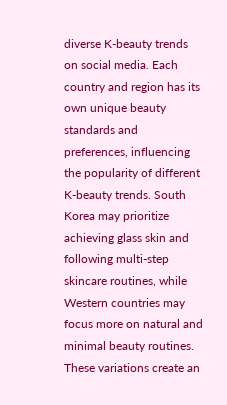diverse K-beauty trends on social media. Each country and region has its own unique beauty standards and preferences, influencing the popularity of different K-beauty trends. South Korea may prioritize achieving glass skin and following multi-step skincare routines, while Western countries may focus more on natural and minimal beauty routines. These variations create an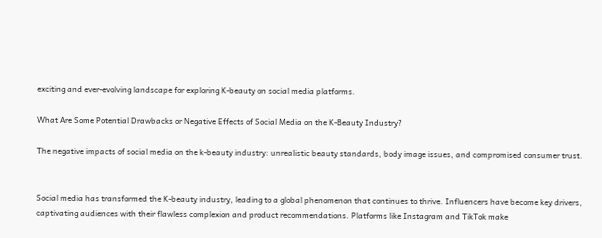exciting and ever-evolving landscape for exploring K-beauty on social media platforms.

What Are Some Potential Drawbacks or Negative Effects of Social Media on the K-Beauty Industry?

The negative impacts of social media on the k-beauty industry: unrealistic beauty standards, body image issues, and compromised consumer trust.


Social media has transformed the K-beauty industry, leading to a global phenomenon that continues to thrive. Influencers have become key drivers, captivating audiences with their flawless complexion and product recommendations. Platforms like Instagram and TikTok make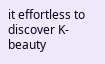it effortless to discover K-beauty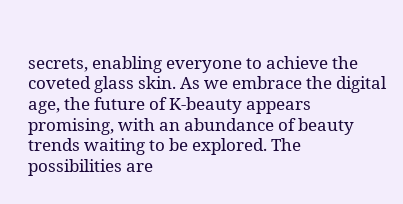secrets, enabling everyone to achieve the coveted glass skin. As we embrace the digital age, the future of K-beauty appears promising, with an abundance of beauty trends waiting to be explored. The possibilities are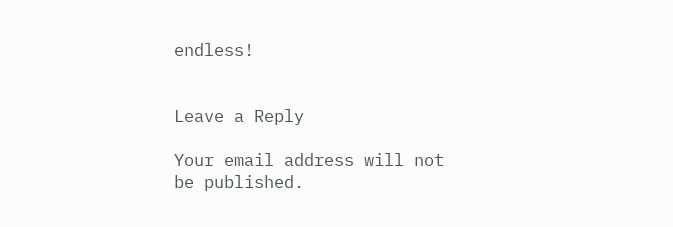endless!


Leave a Reply

Your email address will not be published.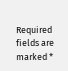Required fields are marked *